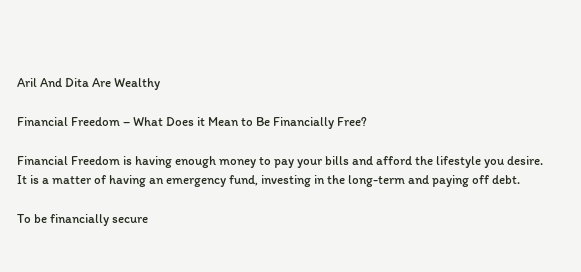Aril And Dita Are Wealthy

Financial Freedom – What Does it Mean to Be Financially Free?

Financial Freedom is having enough money to pay your bills and afford the lifestyle you desire. It is a matter of having an emergency fund, investing in the long-term and paying off debt.

To be financially secure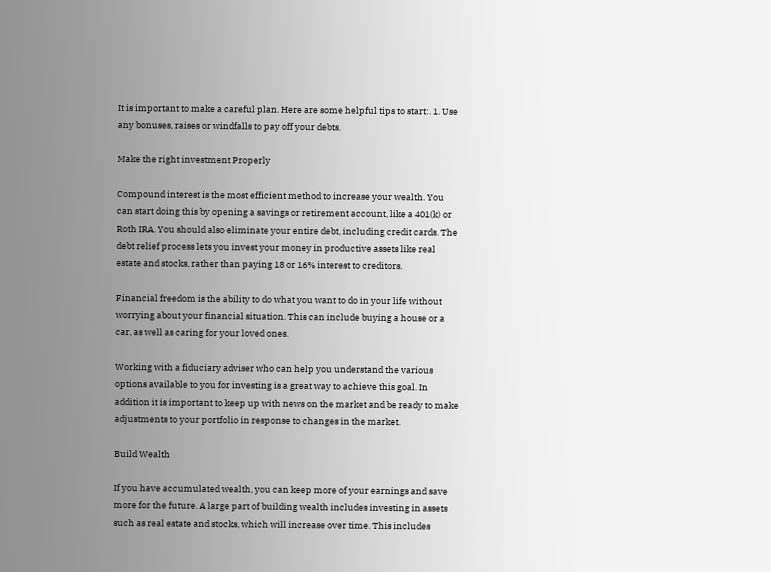It is important to make a careful plan. Here are some helpful tips to start:. 1. Use any bonuses, raises or windfalls to pay off your debts.

Make the right investment Properly

Compound interest is the most efficient method to increase your wealth. You can start doing this by opening a savings or retirement account, like a 401(k) or Roth IRA. You should also eliminate your entire debt, including credit cards. The debt relief process lets you invest your money in productive assets like real estate and stocks, rather than paying 18 or 16% interest to creditors.

Financial freedom is the ability to do what you want to do in your life without worrying about your financial situation. This can include buying a house or a car, as well as caring for your loved ones.

Working with a fiduciary adviser who can help you understand the various options available to you for investing is a great way to achieve this goal. In addition it is important to keep up with news on the market and be ready to make adjustments to your portfolio in response to changes in the market.

Build Wealth

If you have accumulated wealth, you can keep more of your earnings and save more for the future. A large part of building wealth includes investing in assets such as real estate and stocks, which will increase over time. This includes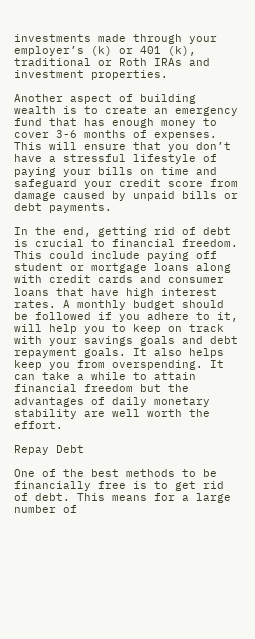investments made through your employer’s (k) or 401 (k), traditional or Roth IRAs and investment properties.

Another aspect of building wealth is to create an emergency fund that has enough money to cover 3-6 months of expenses. This will ensure that you don’t have a stressful lifestyle of paying your bills on time and safeguard your credit score from damage caused by unpaid bills or debt payments.

In the end, getting rid of debt is crucial to financial freedom. This could include paying off student or mortgage loans along with credit cards and consumer loans that have high interest rates. A monthly budget should be followed if you adhere to it, will help you to keep on track with your savings goals and debt repayment goals. It also helps keep you from overspending. It can take a while to attain financial freedom but the advantages of daily monetary stability are well worth the effort.

Repay Debt

One of the best methods to be financially free is to get rid of debt. This means for a large number of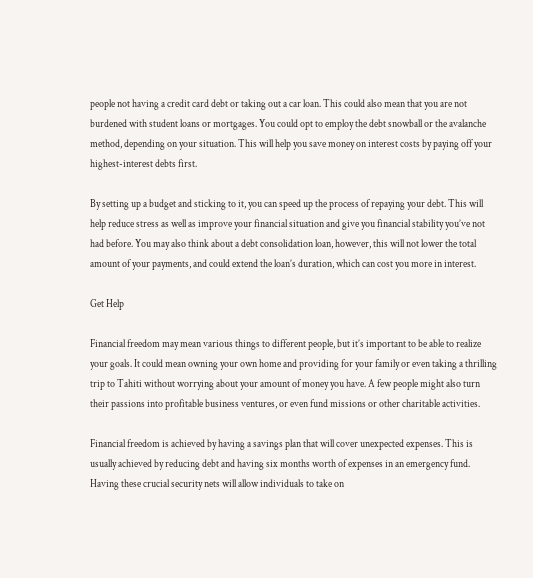people not having a credit card debt or taking out a car loan. This could also mean that you are not burdened with student loans or mortgages. You could opt to employ the debt snowball or the avalanche method, depending on your situation. This will help you save money on interest costs by paying off your highest-interest debts first.

By setting up a budget and sticking to it, you can speed up the process of repaying your debt. This will help reduce stress as well as improve your financial situation and give you financial stability you’ve not had before. You may also think about a debt consolidation loan, however, this will not lower the total amount of your payments, and could extend the loan’s duration, which can cost you more in interest.

Get Help

Financial freedom may mean various things to different people, but it’s important to be able to realize your goals. It could mean owning your own home and providing for your family or even taking a thrilling trip to Tahiti without worrying about your amount of money you have. A few people might also turn their passions into profitable business ventures, or even fund missions or other charitable activities.

Financial freedom is achieved by having a savings plan that will cover unexpected expenses. This is usually achieved by reducing debt and having six months worth of expenses in an emergency fund. Having these crucial security nets will allow individuals to take on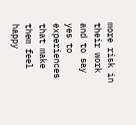more risk in their work and to say yes to experiences that make them feel happy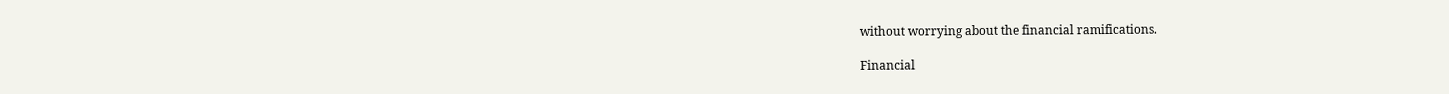without worrying about the financial ramifications.

Financial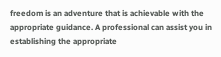freedom is an adventure that is achievable with the appropriate guidance. A professional can assist you in establishing the appropriate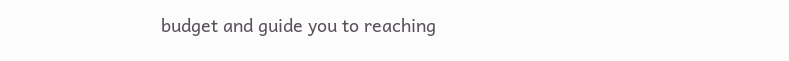budget and guide you to reaching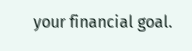your financial goal.